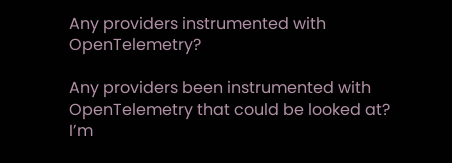Any providers instrumented with OpenTelemetry?

Any providers been instrumented with OpenTelemetry that could be looked at?
I’m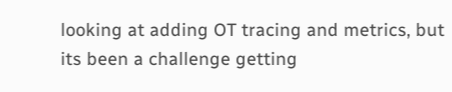looking at adding OT tracing and metrics, but its been a challenge getting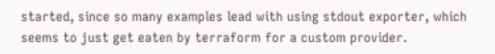started, since so many examples lead with using stdout exporter, which seems to just get eaten by terraform for a custom provider.